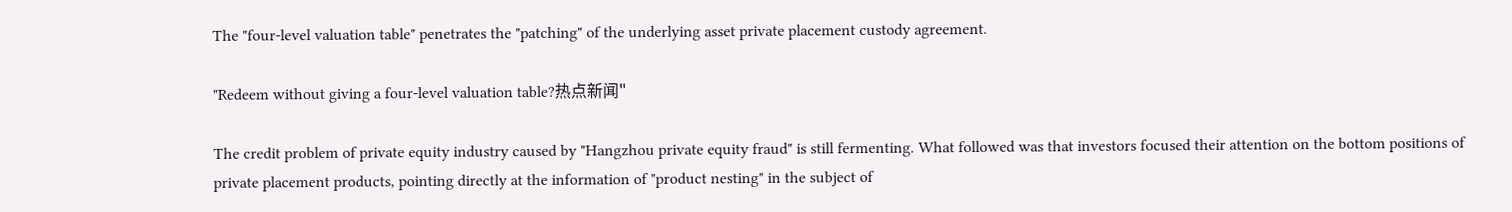The "four-level valuation table" penetrates the "patching" of the underlying asset private placement custody agreement.

"Redeem without giving a four-level valuation table?热点新闻"

The credit problem of private equity industry caused by "Hangzhou private equity fraud" is still fermenting. What followed was that investors focused their attention on the bottom positions of private placement products, pointing directly at the information of "product nesting" in the subject of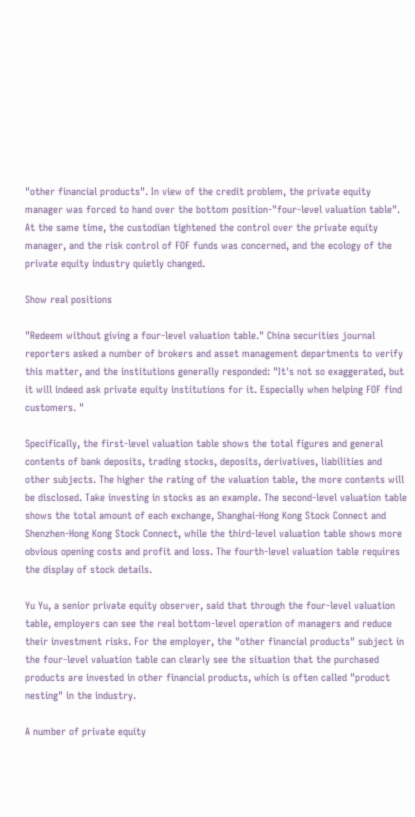"other financial products". In view of the credit problem, the private equity manager was forced to hand over the bottom position-"four-level valuation table". At the same time, the custodian tightened the control over the private equity manager, and the risk control of FOF funds was concerned, and the ecology of the private equity industry quietly changed.

Show real positions

"Redeem without giving a four-level valuation table." China securities journal reporters asked a number of brokers and asset management departments to verify this matter, and the institutions generally responded: "It's not so exaggerated, but it will indeed ask private equity institutions for it. Especially when helping FOF find customers. "

Specifically, the first-level valuation table shows the total figures and general contents of bank deposits, trading stocks, deposits, derivatives, liabilities and other subjects. The higher the rating of the valuation table, the more contents will be disclosed. Take investing in stocks as an example. The second-level valuation table shows the total amount of each exchange, Shanghai-Hong Kong Stock Connect and Shenzhen-Hong Kong Stock Connect, while the third-level valuation table shows more obvious opening costs and profit and loss. The fourth-level valuation table requires the display of stock details.

Yu Yu, a senior private equity observer, said that through the four-level valuation table, employers can see the real bottom-level operation of managers and reduce their investment risks. For the employer, the "other financial products" subject in the four-level valuation table can clearly see the situation that the purchased products are invested in other financial products, which is often called "product nesting" in the industry.

A number of private equity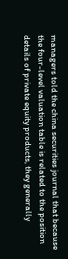managers told the china securities journal that because the four-level valuation table is related to the position details of private equity products, they generally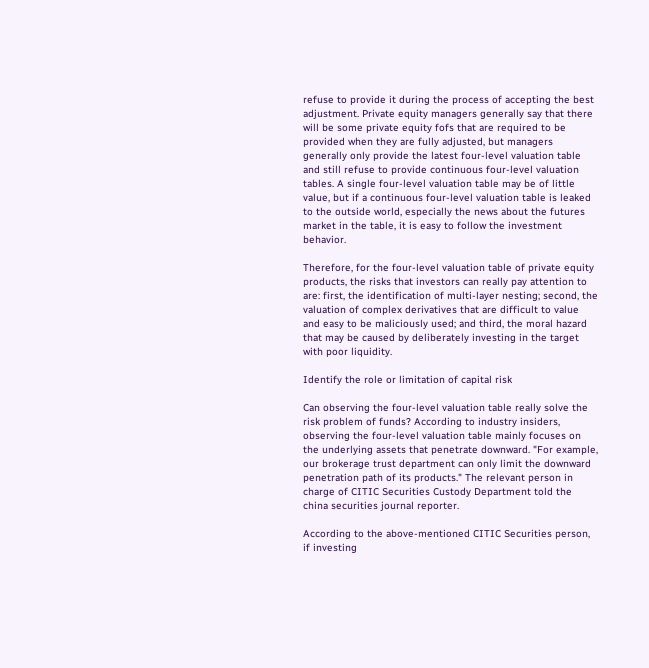refuse to provide it during the process of accepting the best adjustment. Private equity managers generally say that there will be some private equity fofs that are required to be provided when they are fully adjusted, but managers generally only provide the latest four-level valuation table and still refuse to provide continuous four-level valuation tables. A single four-level valuation table may be of little value, but if a continuous four-level valuation table is leaked to the outside world, especially the news about the futures market in the table, it is easy to follow the investment behavior.

Therefore, for the four-level valuation table of private equity products, the risks that investors can really pay attention to are: first, the identification of multi-layer nesting; second, the valuation of complex derivatives that are difficult to value and easy to be maliciously used; and third, the moral hazard that may be caused by deliberately investing in the target with poor liquidity.

Identify the role or limitation of capital risk

Can observing the four-level valuation table really solve the risk problem of funds? According to industry insiders, observing the four-level valuation table mainly focuses on the underlying assets that penetrate downward. "For example, our brokerage trust department can only limit the downward penetration path of its products." The relevant person in charge of CITIC Securities Custody Department told the china securities journal reporter.

According to the above-mentioned CITIC Securities person, if investing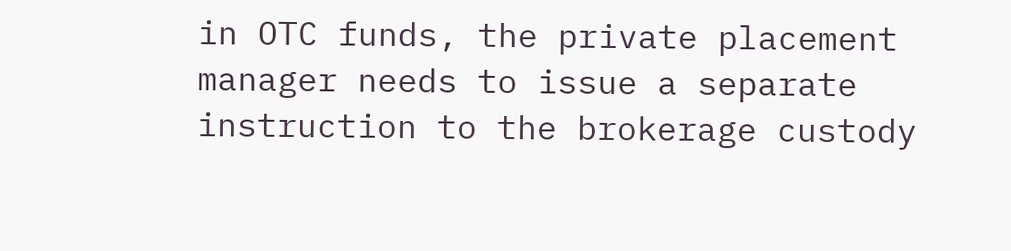in OTC funds, the private placement manager needs to issue a separate instruction to the brokerage custody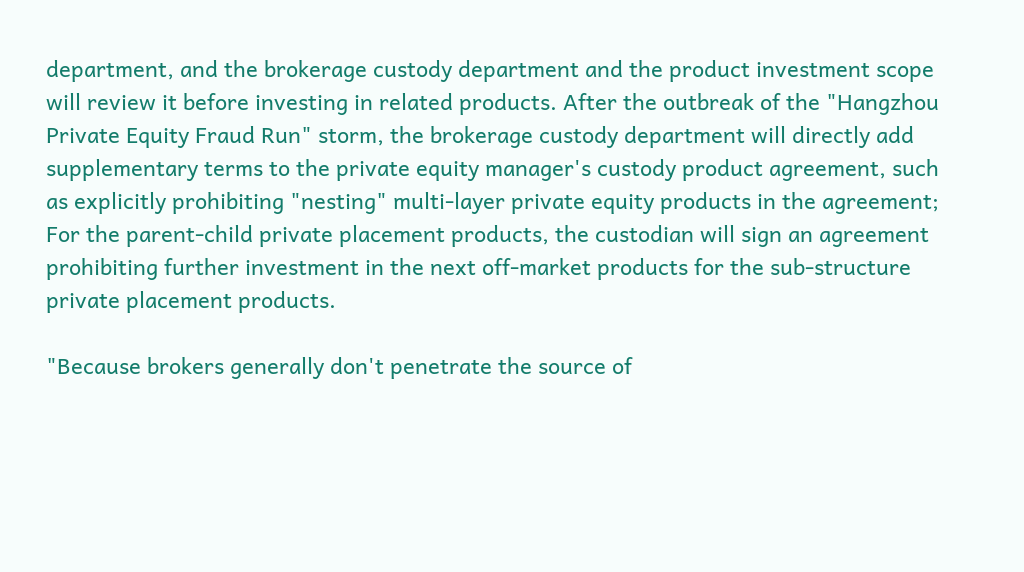department, and the brokerage custody department and the product investment scope will review it before investing in related products. After the outbreak of the "Hangzhou Private Equity Fraud Run" storm, the brokerage custody department will directly add supplementary terms to the private equity manager's custody product agreement, such as explicitly prohibiting "nesting" multi-layer private equity products in the agreement; For the parent-child private placement products, the custodian will sign an agreement prohibiting further investment in the next off-market products for the sub-structure private placement products.

"Because brokers generally don't penetrate the source of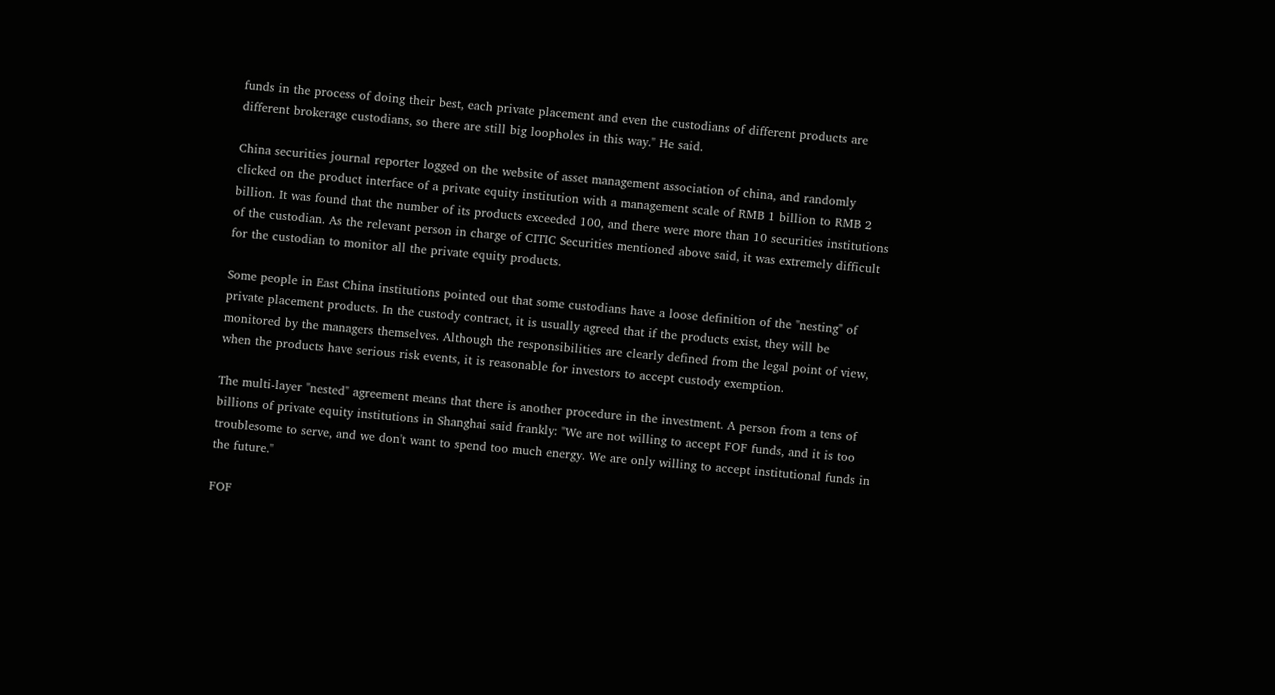funds in the process of doing their best, each private placement and even the custodians of different products are different brokerage custodians, so there are still big loopholes in this way." He said.

China securities journal reporter logged on the website of asset management association of china, and randomly clicked on the product interface of a private equity institution with a management scale of RMB 1 billion to RMB 2 billion. It was found that the number of its products exceeded 100, and there were more than 10 securities institutions of the custodian. As the relevant person in charge of CITIC Securities mentioned above said, it was extremely difficult for the custodian to monitor all the private equity products.

Some people in East China institutions pointed out that some custodians have a loose definition of the "nesting" of private placement products. In the custody contract, it is usually agreed that if the products exist, they will be monitored by the managers themselves. Although the responsibilities are clearly defined from the legal point of view, when the products have serious risk events, it is reasonable for investors to accept custody exemption.

The multi-layer "nested" agreement means that there is another procedure in the investment. A person from a tens of billions of private equity institutions in Shanghai said frankly: "We are not willing to accept FOF funds, and it is too troublesome to serve, and we don't want to spend too much energy. We are only willing to accept institutional funds in the future."

FOF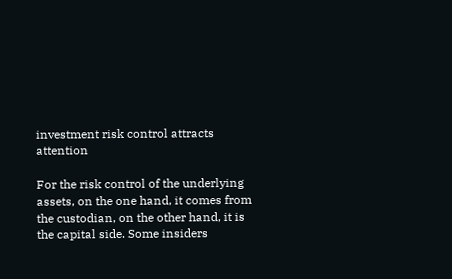investment risk control attracts attention

For the risk control of the underlying assets, on the one hand, it comes from the custodian, on the other hand, it is the capital side. Some insiders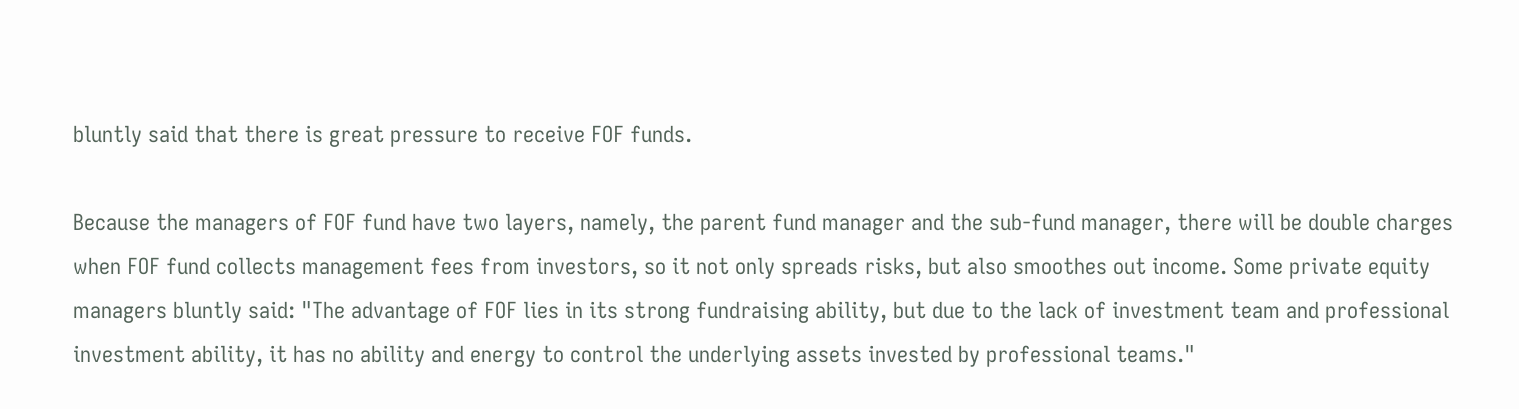bluntly said that there is great pressure to receive FOF funds.

Because the managers of FOF fund have two layers, namely, the parent fund manager and the sub-fund manager, there will be double charges when FOF fund collects management fees from investors, so it not only spreads risks, but also smoothes out income. Some private equity managers bluntly said: "The advantage of FOF lies in its strong fundraising ability, but due to the lack of investment team and professional investment ability, it has no ability and energy to control the underlying assets invested by professional teams."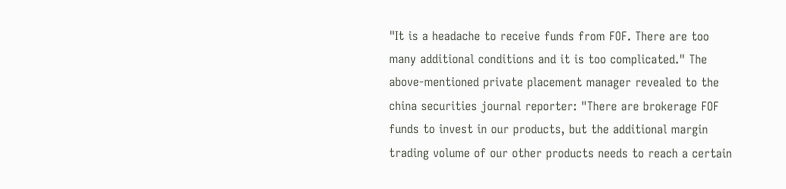"It is a headache to receive funds from FOF. There are too many additional conditions and it is too complicated." The above-mentioned private placement manager revealed to the china securities journal reporter: "There are brokerage FOF funds to invest in our products, but the additional margin trading volume of our other products needs to reach a certain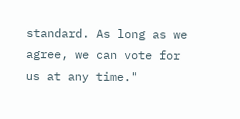standard. As long as we agree, we can vote for us at any time."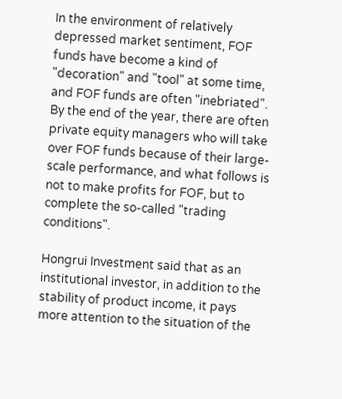In the environment of relatively depressed market sentiment, FOF funds have become a kind of "decoration" and "tool" at some time, and FOF funds are often "inebriated". By the end of the year, there are often private equity managers who will take over FOF funds because of their large-scale performance, and what follows is not to make profits for FOF, but to complete the so-called "trading conditions".

Hongrui Investment said that as an institutional investor, in addition to the stability of product income, it pays more attention to the situation of the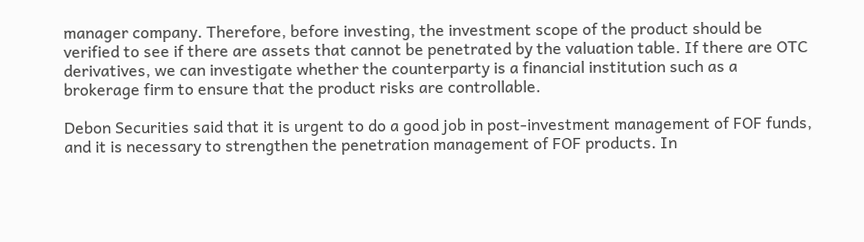manager company. Therefore, before investing, the investment scope of the product should be verified to see if there are assets that cannot be penetrated by the valuation table. If there are OTC derivatives, we can investigate whether the counterparty is a financial institution such as a brokerage firm to ensure that the product risks are controllable.

Debon Securities said that it is urgent to do a good job in post-investment management of FOF funds, and it is necessary to strengthen the penetration management of FOF products. In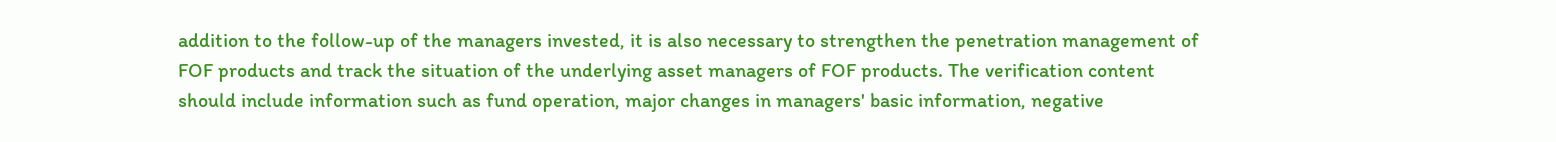addition to the follow-up of the managers invested, it is also necessary to strengthen the penetration management of FOF products and track the situation of the underlying asset managers of FOF products. The verification content should include information such as fund operation, major changes in managers' basic information, negative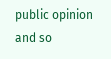public opinion and so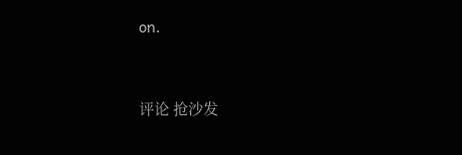on.


评论 抢沙发